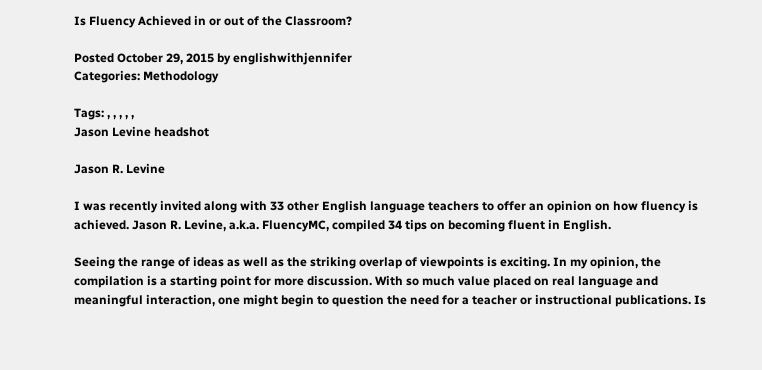Is Fluency Achieved in or out of the Classroom?

Posted October 29, 2015 by englishwithjennifer
Categories: Methodology

Tags: , , , , ,
Jason Levine headshot

Jason R. Levine

I was recently invited along with 33 other English language teachers to offer an opinion on how fluency is achieved. Jason R. Levine, a.k.a. FluencyMC, compiled 34 tips on becoming fluent in English.

Seeing the range of ideas as well as the striking overlap of viewpoints is exciting. In my opinion, the compilation is a starting point for more discussion. With so much value placed on real language and meaningful interaction, one might begin to question the need for a teacher or instructional publications. Is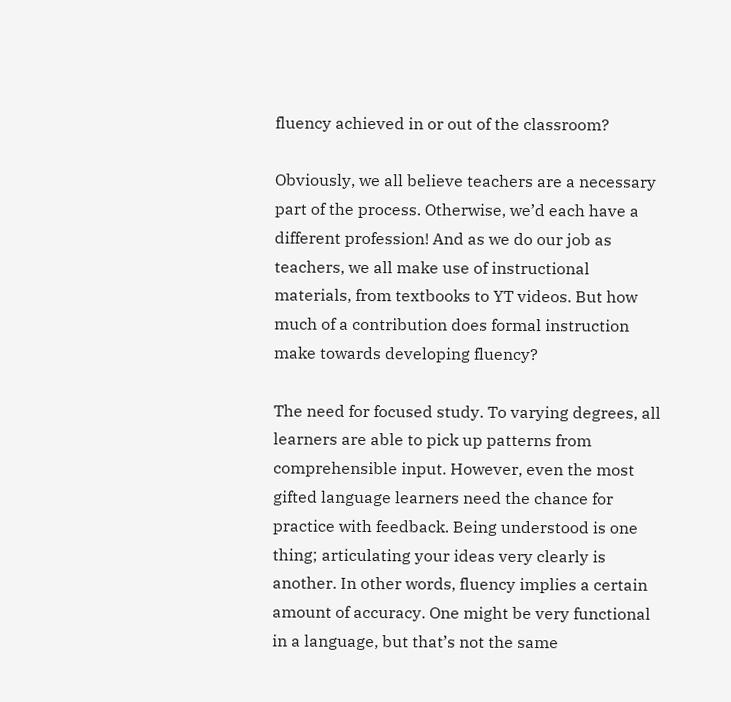fluency achieved in or out of the classroom?

Obviously, we all believe teachers are a necessary part of the process. Otherwise, we’d each have a different profession! And as we do our job as teachers, we all make use of instructional materials, from textbooks to YT videos. But how much of a contribution does formal instruction make towards developing fluency?

The need for focused study. To varying degrees, all learners are able to pick up patterns from comprehensible input. However, even the most gifted language learners need the chance for practice with feedback. Being understood is one thing; articulating your ideas very clearly is another. In other words, fluency implies a certain amount of accuracy. One might be very functional in a language, but that’s not the same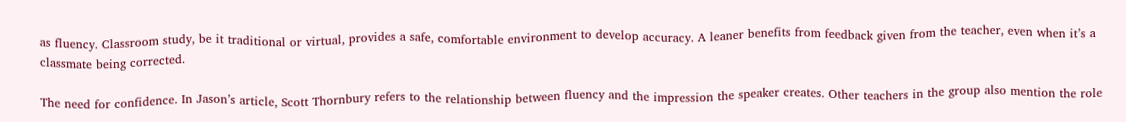as fluency. Classroom study, be it traditional or virtual, provides a safe, comfortable environment to develop accuracy. A leaner benefits from feedback given from the teacher, even when it’s a classmate being corrected.

The need for confidence. In Jason’s article, Scott Thornbury refers to the relationship between fluency and the impression the speaker creates. Other teachers in the group also mention the role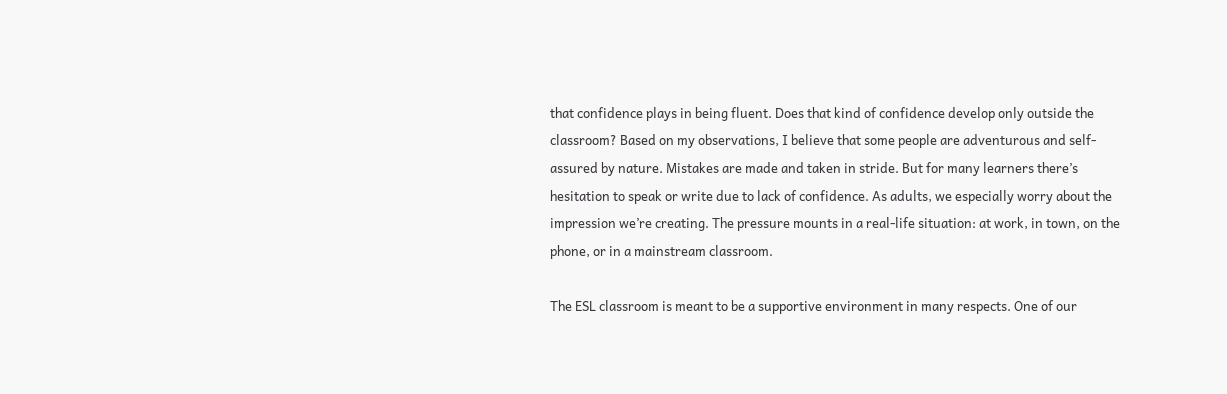that confidence plays in being fluent. Does that kind of confidence develop only outside the classroom? Based on my observations, I believe that some people are adventurous and self-assured by nature. Mistakes are made and taken in stride. But for many learners there’s hesitation to speak or write due to lack of confidence. As adults, we especially worry about the impression we’re creating. The pressure mounts in a real-life situation: at work, in town, on the phone, or in a mainstream classroom.

The ESL classroom is meant to be a supportive environment in many respects. One of our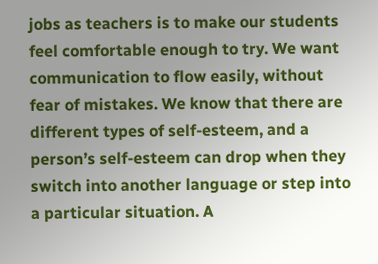jobs as teachers is to make our students feel comfortable enough to try. We want communication to flow easily, without fear of mistakes. We know that there are different types of self-esteem, and a person’s self-esteem can drop when they switch into another language or step into a particular situation. A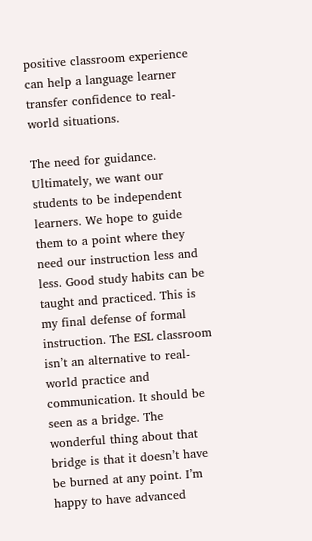positive classroom experience can help a language learner transfer confidence to real-world situations.

The need for guidance. Ultimately, we want our students to be independent learners. We hope to guide them to a point where they need our instruction less and less. Good study habits can be taught and practiced. This is my final defense of formal instruction. The ESL classroom isn’t an alternative to real-world practice and communication. It should be seen as a bridge. The wonderful thing about that bridge is that it doesn’t have be burned at any point. I’m happy to have advanced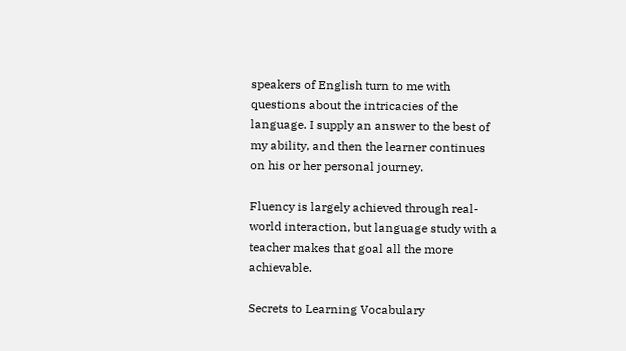speakers of English turn to me with questions about the intricacies of the language. I supply an answer to the best of my ability, and then the learner continues on his or her personal journey.

Fluency is largely achieved through real-world interaction, but language study with a teacher makes that goal all the more achievable.

Secrets to Learning Vocabulary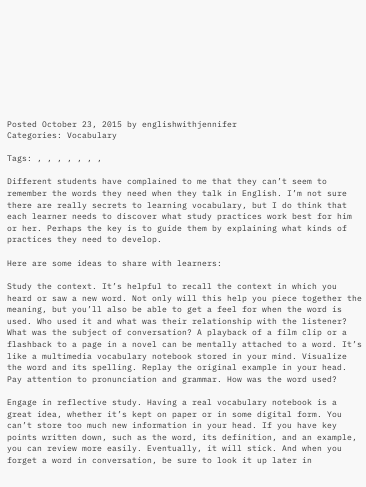Posted October 23, 2015 by englishwithjennifer
Categories: Vocabulary

Tags: , , , , , , ,

Different students have complained to me that they can’t seem to remember the words they need when they talk in English. I’m not sure there are really secrets to learning vocabulary, but I do think that each learner needs to discover what study practices work best for him or her. Perhaps the key is to guide them by explaining what kinds of practices they need to develop.

Here are some ideas to share with learners:

Study the context. It’s helpful to recall the context in which you heard or saw a new word. Not only will this help you piece together the meaning, but you’ll also be able to get a feel for when the word is used. Who used it and what was their relationship with the listener? What was the subject of conversation? A playback of a film clip or a flashback to a page in a novel can be mentally attached to a word. It’s like a multimedia vocabulary notebook stored in your mind. Visualize the word and its spelling. Replay the original example in your head. Pay attention to pronunciation and grammar. How was the word used?

Engage in reflective study. Having a real vocabulary notebook is a great idea, whether it’s kept on paper or in some digital form. You can’t store too much new information in your head. If you have key points written down, such as the word, its definition, and an example, you can review more easily. Eventually, it will stick. And when you forget a word in conversation, be sure to look it up later in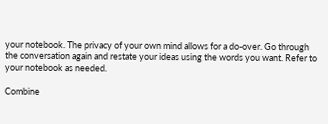your notebook. The privacy of your own mind allows for a do-over. Go through the conversation again and restate your ideas using the words you want. Refer to your notebook as needed.

Combine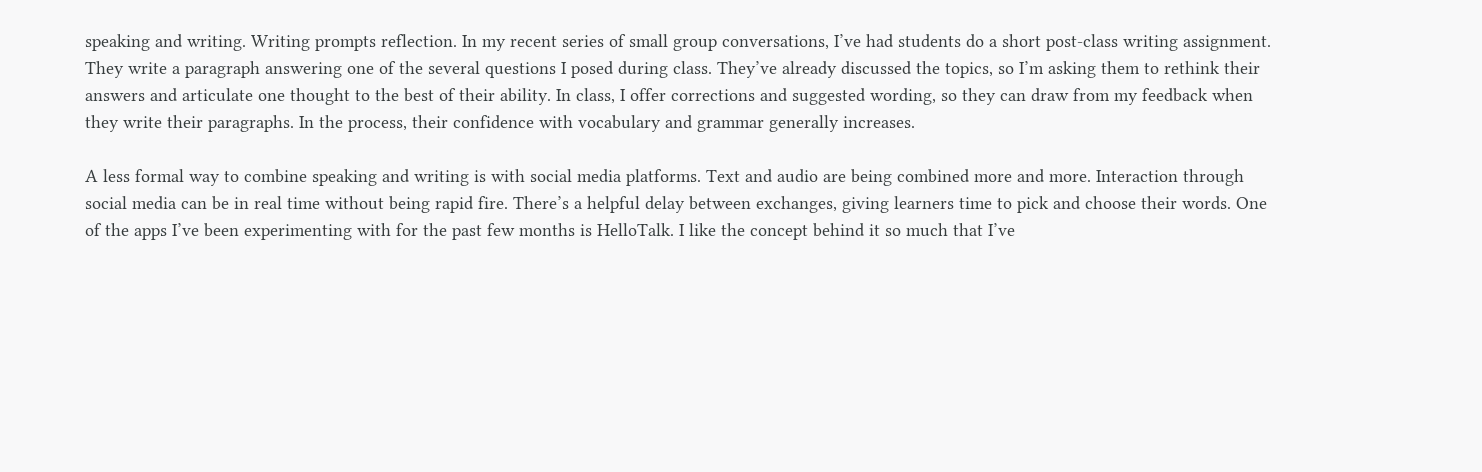speaking and writing. Writing prompts reflection. In my recent series of small group conversations, I’ve had students do a short post-class writing assignment. They write a paragraph answering one of the several questions I posed during class. They’ve already discussed the topics, so I’m asking them to rethink their answers and articulate one thought to the best of their ability. In class, I offer corrections and suggested wording, so they can draw from my feedback when they write their paragraphs. In the process, their confidence with vocabulary and grammar generally increases.

A less formal way to combine speaking and writing is with social media platforms. Text and audio are being combined more and more. Interaction through social media can be in real time without being rapid fire. There’s a helpful delay between exchanges, giving learners time to pick and choose their words. One of the apps I’ve been experimenting with for the past few months is HelloTalk. I like the concept behind it so much that I’ve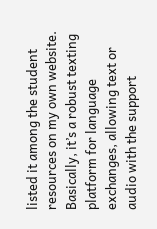listed it among the student resources on my own website. Basically, it’s a robust texting platform for language exchanges, allowing text or audio with the support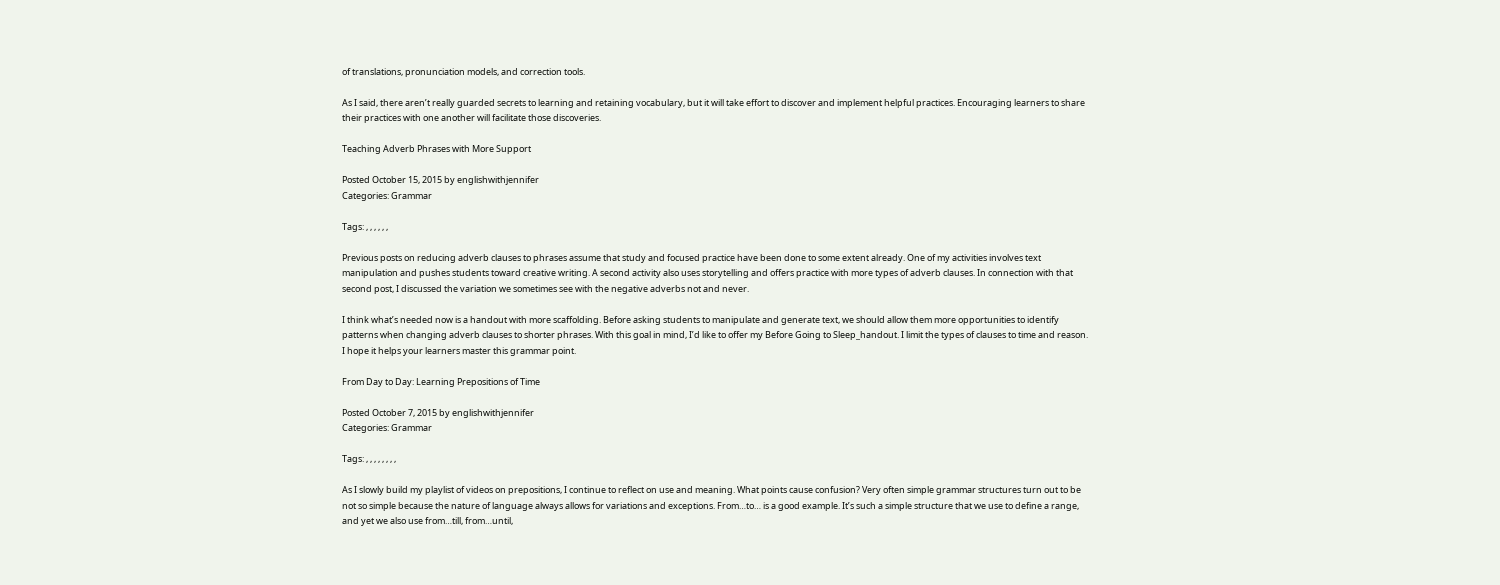of translations, pronunciation models, and correction tools.

As I said, there aren’t really guarded secrets to learning and retaining vocabulary, but it will take effort to discover and implement helpful practices. Encouraging learners to share their practices with one another will facilitate those discoveries.

Teaching Adverb Phrases with More Support

Posted October 15, 2015 by englishwithjennifer
Categories: Grammar

Tags: , , , , , ,

Previous posts on reducing adverb clauses to phrases assume that study and focused practice have been done to some extent already. One of my activities involves text manipulation and pushes students toward creative writing. A second activity also uses storytelling and offers practice with more types of adverb clauses. In connection with that second post, I discussed the variation we sometimes see with the negative adverbs not and never.

I think what’s needed now is a handout with more scaffolding. Before asking students to manipulate and generate text, we should allow them more opportunities to identify patterns when changing adverb clauses to shorter phrases. With this goal in mind, I’d like to offer my Before Going to Sleep_handout. I limit the types of clauses to time and reason. I hope it helps your learners master this grammar point.

From Day to Day: Learning Prepositions of Time

Posted October 7, 2015 by englishwithjennifer
Categories: Grammar

Tags: , , , , , , , ,

As I slowly build my playlist of videos on prepositions, I continue to reflect on use and meaning. What points cause confusion? Very often simple grammar structures turn out to be not so simple because the nature of language always allows for variations and exceptions. From…to… is a good example. It’s such a simple structure that we use to define a range, and yet we also use from…till, from…until,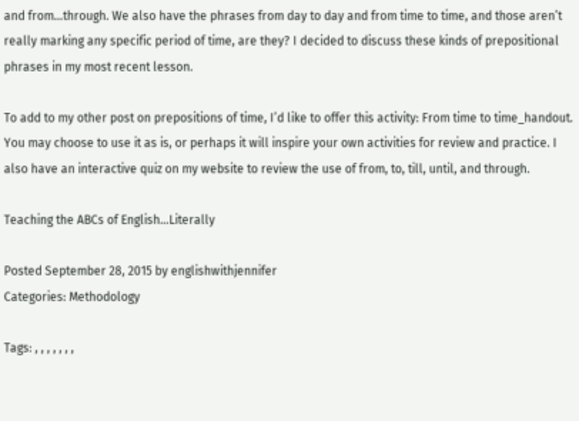and from…through. We also have the phrases from day to day and from time to time, and those aren’t really marking any specific period of time, are they? I decided to discuss these kinds of prepositional phrases in my most recent lesson.

To add to my other post on prepositions of time, I’d like to offer this activity: From time to time_handout. You may choose to use it as is, or perhaps it will inspire your own activities for review and practice. I also have an interactive quiz on my website to review the use of from, to, till, until, and through.

Teaching the ABCs of English…Literally

Posted September 28, 2015 by englishwithjennifer
Categories: Methodology

Tags: , , , , , , ,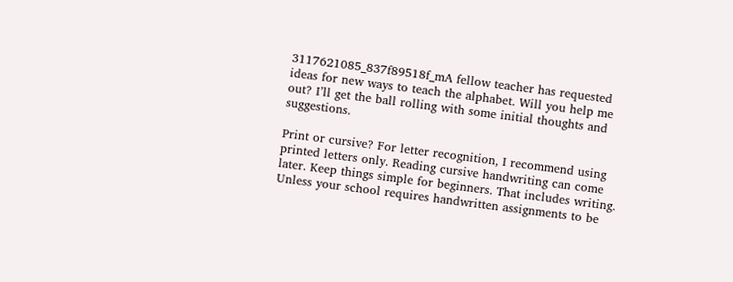3117621085_837f89518f_mA fellow teacher has requested ideas for new ways to teach the alphabet. Will you help me out? I’ll get the ball rolling with some initial thoughts and suggestions.

Print or cursive? For letter recognition, I recommend using printed letters only. Reading cursive handwriting can come later. Keep things simple for beginners. That includes writing. Unless your school requires handwritten assignments to be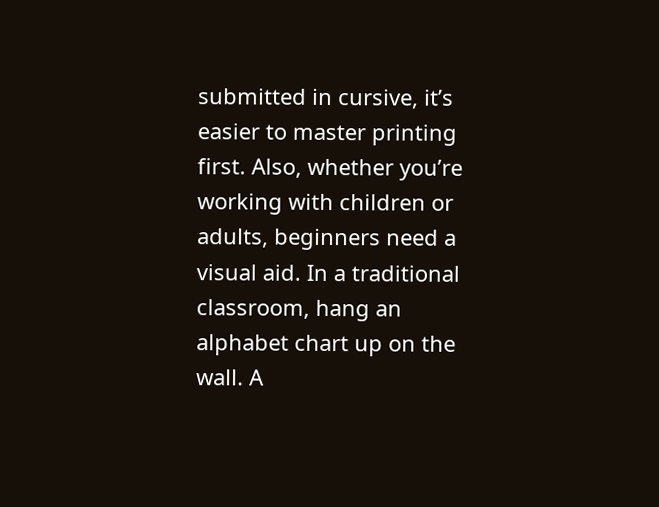submitted in cursive, it’s easier to master printing first. Also, whether you’re working with children or adults, beginners need a visual aid. In a traditional classroom, hang an alphabet chart up on the wall. A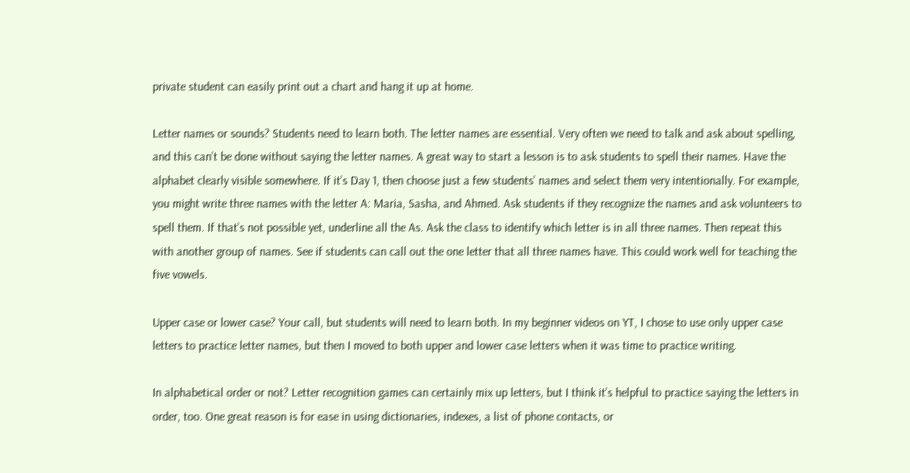private student can easily print out a chart and hang it up at home.

Letter names or sounds? Students need to learn both. The letter names are essential. Very often we need to talk and ask about spelling, and this can’t be done without saying the letter names. A great way to start a lesson is to ask students to spell their names. Have the alphabet clearly visible somewhere. If it’s Day 1, then choose just a few students’ names and select them very intentionally. For example, you might write three names with the letter A: Maria, Sasha, and Ahmed. Ask students if they recognize the names and ask volunteers to spell them. If that’s not possible yet, underline all the As. Ask the class to identify which letter is in all three names. Then repeat this with another group of names. See if students can call out the one letter that all three names have. This could work well for teaching the five vowels.

Upper case or lower case? Your call, but students will need to learn both. In my beginner videos on YT, I chose to use only upper case letters to practice letter names, but then I moved to both upper and lower case letters when it was time to practice writing.

In alphabetical order or not? Letter recognition games can certainly mix up letters, but I think it’s helpful to practice saying the letters in order, too. One great reason is for ease in using dictionaries, indexes, a list of phone contacts, or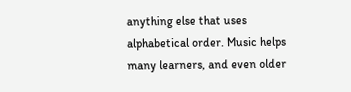anything else that uses alphabetical order. Music helps many learners, and even older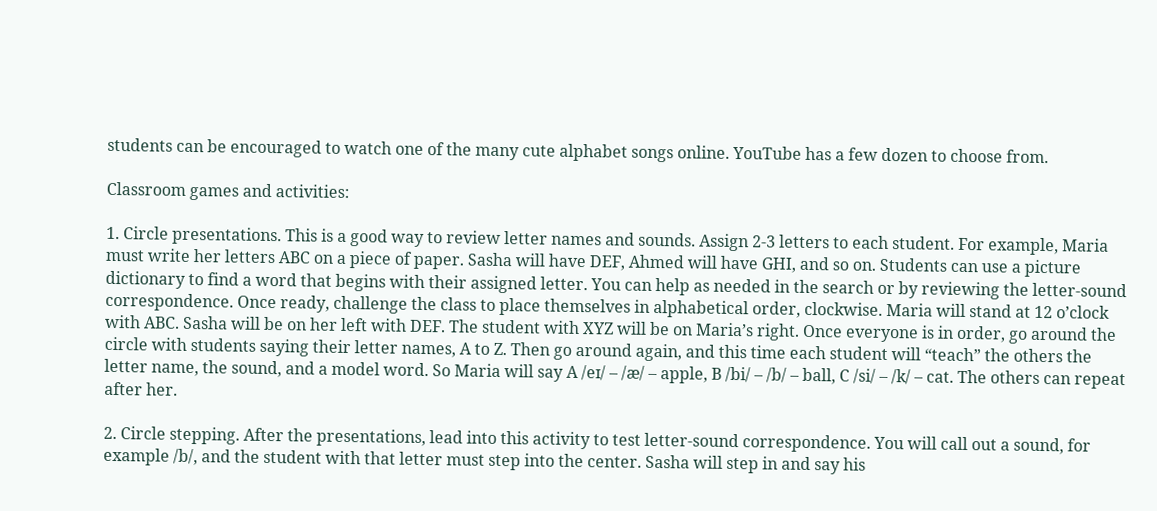students can be encouraged to watch one of the many cute alphabet songs online. YouTube has a few dozen to choose from.

Classroom games and activities:

1. Circle presentations. This is a good way to review letter names and sounds. Assign 2-3 letters to each student. For example, Maria must write her letters ABC on a piece of paper. Sasha will have DEF, Ahmed will have GHI, and so on. Students can use a picture dictionary to find a word that begins with their assigned letter. You can help as needed in the search or by reviewing the letter-sound correspondence. Once ready, challenge the class to place themselves in alphabetical order, clockwise. Maria will stand at 12 o’clock with ABC. Sasha will be on her left with DEF. The student with XYZ will be on Maria’s right. Once everyone is in order, go around the circle with students saying their letter names, A to Z. Then go around again, and this time each student will “teach” the others the letter name, the sound, and a model word. So Maria will say A /eɪ/ – /æ/ – apple, B /bi/ – /b/ – ball, C /si/ – /k/ – cat. The others can repeat after her.

2. Circle stepping. After the presentations, lead into this activity to test letter-sound correspondence. You will call out a sound, for example /b/, and the student with that letter must step into the center. Sasha will step in and say his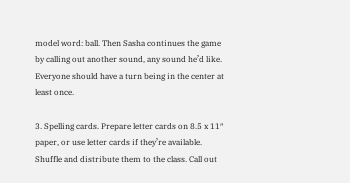model word: ball. Then Sasha continues the game by calling out another sound, any sound he’d like. Everyone should have a turn being in the center at least once.

3. Spelling cards. Prepare letter cards on 8.5 x 11″ paper, or use letter cards if they’re available. Shuffle and distribute them to the class. Call out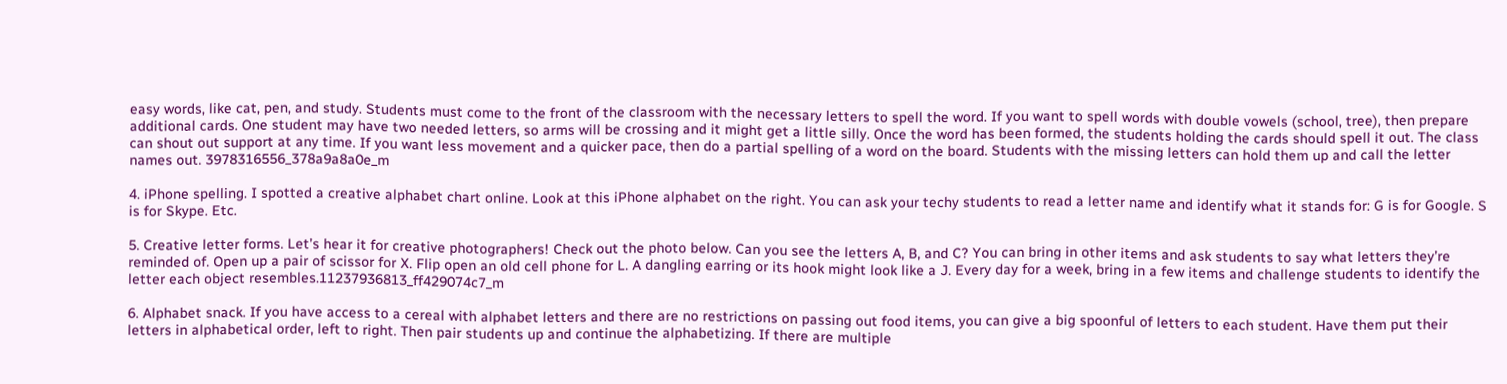easy words, like cat, pen, and study. Students must come to the front of the classroom with the necessary letters to spell the word. If you want to spell words with double vowels (school, tree), then prepare additional cards. One student may have two needed letters, so arms will be crossing and it might get a little silly. Once the word has been formed, the students holding the cards should spell it out. The class can shout out support at any time. If you want less movement and a quicker pace, then do a partial spelling of a word on the board. Students with the missing letters can hold them up and call the letter names out. 3978316556_378a9a8a0e_m

4. iPhone spelling. I spotted a creative alphabet chart online. Look at this iPhone alphabet on the right. You can ask your techy students to read a letter name and identify what it stands for: G is for Google. S is for Skype. Etc.

5. Creative letter forms. Let’s hear it for creative photographers! Check out the photo below. Can you see the letters A, B, and C? You can bring in other items and ask students to say what letters they’re reminded of. Open up a pair of scissor for X. Flip open an old cell phone for L. A dangling earring or its hook might look like a J. Every day for a week, bring in a few items and challenge students to identify the letter each object resembles.11237936813_ff429074c7_m

6. Alphabet snack. If you have access to a cereal with alphabet letters and there are no restrictions on passing out food items, you can give a big spoonful of letters to each student. Have them put their letters in alphabetical order, left to right. Then pair students up and continue the alphabetizing. If there are multiple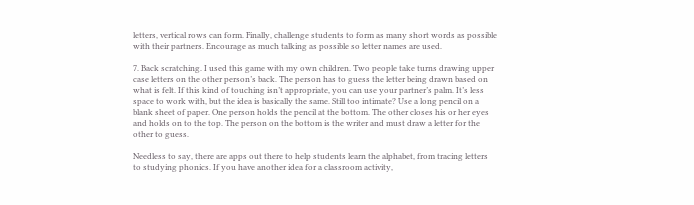letters, vertical rows can form. Finally, challenge students to form as many short words as possible with their partners. Encourage as much talking as possible so letter names are used.

7. Back scratching. I used this game with my own children. Two people take turns drawing upper case letters on the other person’s back. The person has to guess the letter being drawn based on what is felt. If this kind of touching isn’t appropriate, you can use your partner’s palm. It’s less space to work with, but the idea is basically the same. Still too intimate? Use a long pencil on a blank sheet of paper. One person holds the pencil at the bottom. The other closes his or her eyes and holds on to the top. The person on the bottom is the writer and must draw a letter for the other to guess.

Needless to say, there are apps out there to help students learn the alphabet, from tracing letters to studying phonics. If you have another idea for a classroom activity,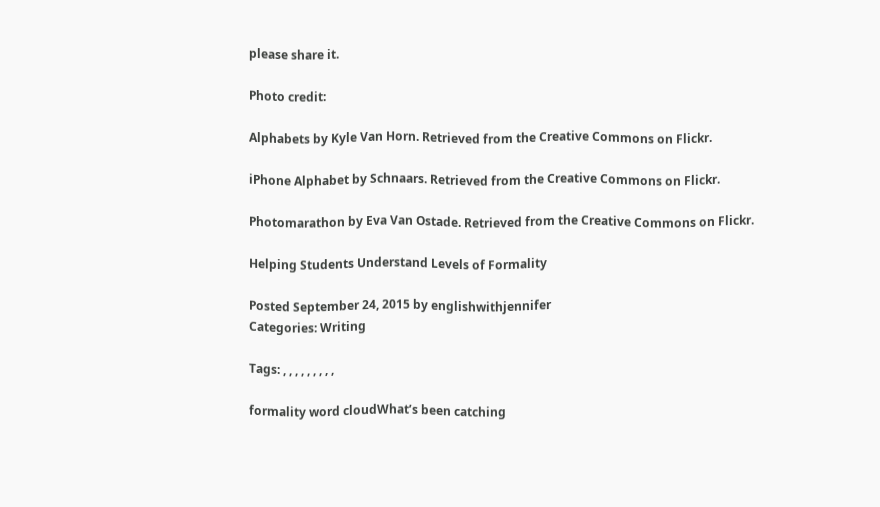please share it.

Photo credit:

Alphabets by Kyle Van Horn. Retrieved from the Creative Commons on Flickr.

iPhone Alphabet by Schnaars. Retrieved from the Creative Commons on Flickr.

Photomarathon by Eva Van Ostade. Retrieved from the Creative Commons on Flickr.

Helping Students Understand Levels of Formality

Posted September 24, 2015 by englishwithjennifer
Categories: Writing

Tags: , , , , , , , , ,

formality word cloudWhat’s been catching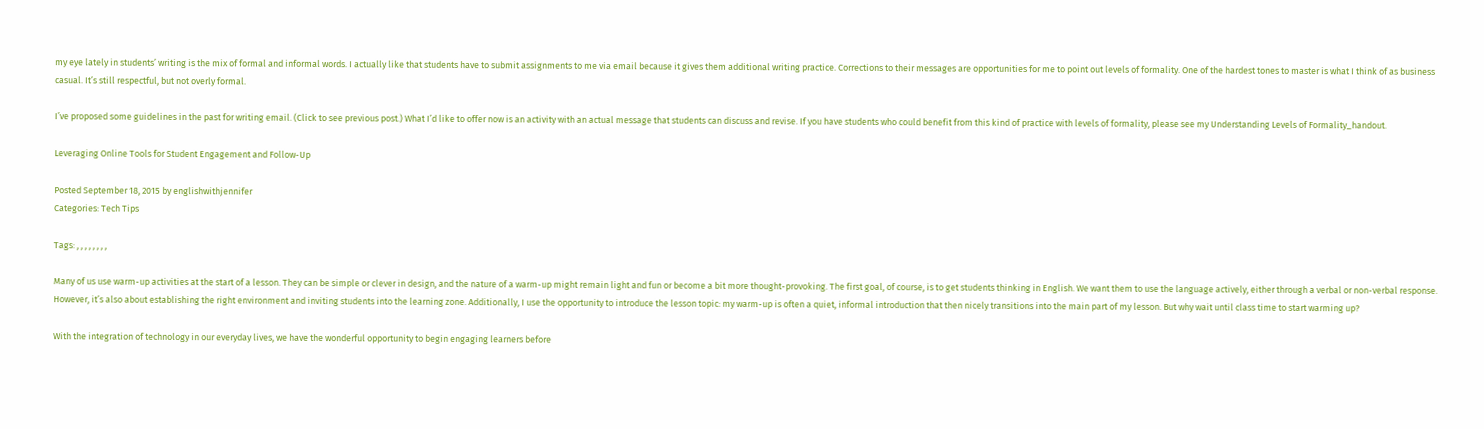my eye lately in students’ writing is the mix of formal and informal words. I actually like that students have to submit assignments to me via email because it gives them additional writing practice. Corrections to their messages are opportunities for me to point out levels of formality. One of the hardest tones to master is what I think of as business casual. It’s still respectful, but not overly formal.

I’ve proposed some guidelines in the past for writing email. (Click to see previous post.) What I’d like to offer now is an activity with an actual message that students can discuss and revise. If you have students who could benefit from this kind of practice with levels of formality, please see my Understanding Levels of Formality_handout.

Leveraging Online Tools for Student Engagement and Follow-Up

Posted September 18, 2015 by englishwithjennifer
Categories: Tech Tips

Tags: , , , , , , , ,

Many of us use warm-up activities at the start of a lesson. They can be simple or clever in design, and the nature of a warm-up might remain light and fun or become a bit more thought-provoking. The first goal, of course, is to get students thinking in English. We want them to use the language actively, either through a verbal or non-verbal response. However, it’s also about establishing the right environment and inviting students into the learning zone. Additionally, I use the opportunity to introduce the lesson topic: my warm-up is often a quiet, informal introduction that then nicely transitions into the main part of my lesson. But why wait until class time to start warming up?

With the integration of technology in our everyday lives, we have the wonderful opportunity to begin engaging learners before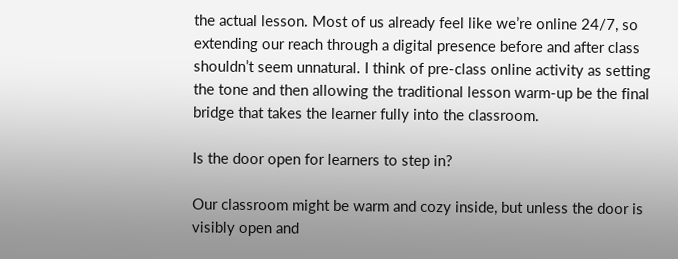the actual lesson. Most of us already feel like we’re online 24/7, so extending our reach through a digital presence before and after class shouldn’t seem unnatural. I think of pre-class online activity as setting the tone and then allowing the traditional lesson warm-up be the final bridge that takes the learner fully into the classroom.

Is the door open for learners to step in?

Our classroom might be warm and cozy inside, but unless the door is visibly open and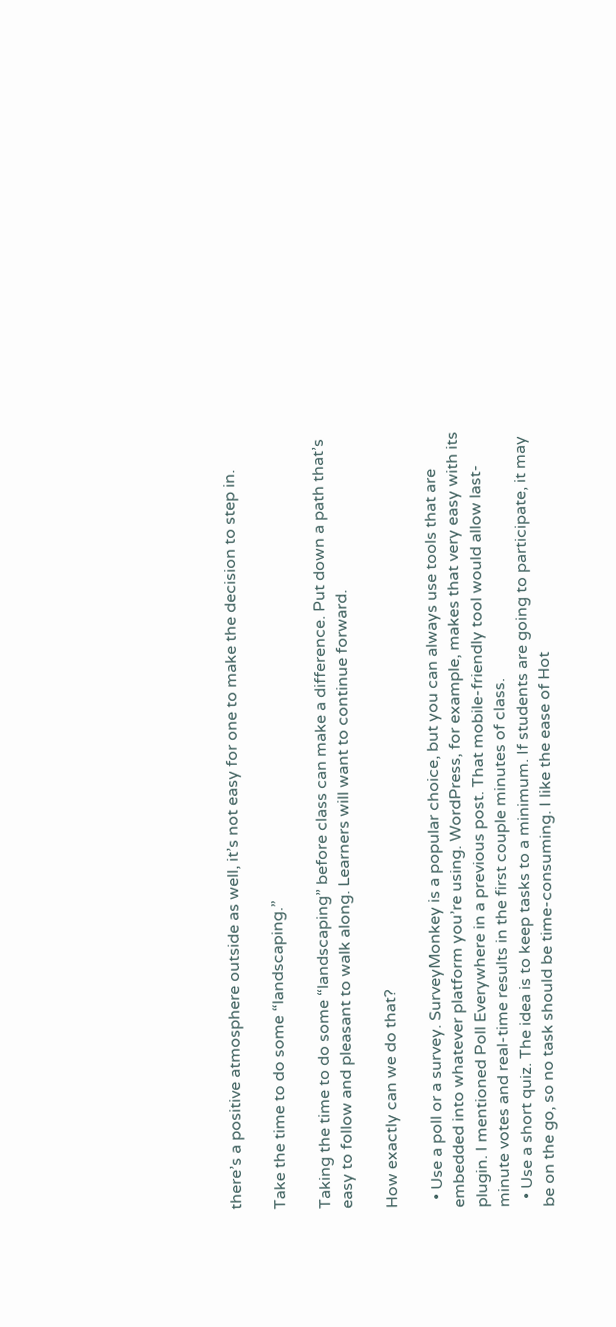there’s a positive atmosphere outside as well, it’s not easy for one to make the decision to step in.

Take the time to do some “landscaping.”

Taking the time to do some “landscaping” before class can make a difference. Put down a path that’s easy to follow and pleasant to walk along. Learners will want to continue forward.

How exactly can we do that?

  • Use a poll or a survey. SurveyMonkey is a popular choice, but you can always use tools that are embedded into whatever platform you’re using. WordPress, for example, makes that very easy with its plugin. I mentioned Poll Everywhere in a previous post. That mobile-friendly tool would allow last-minute votes and real-time results in the first couple minutes of class.
  • Use a short quiz. The idea is to keep tasks to a minimum. If students are going to participate, it may be on the go, so no task should be time-consuming. I like the ease of Hot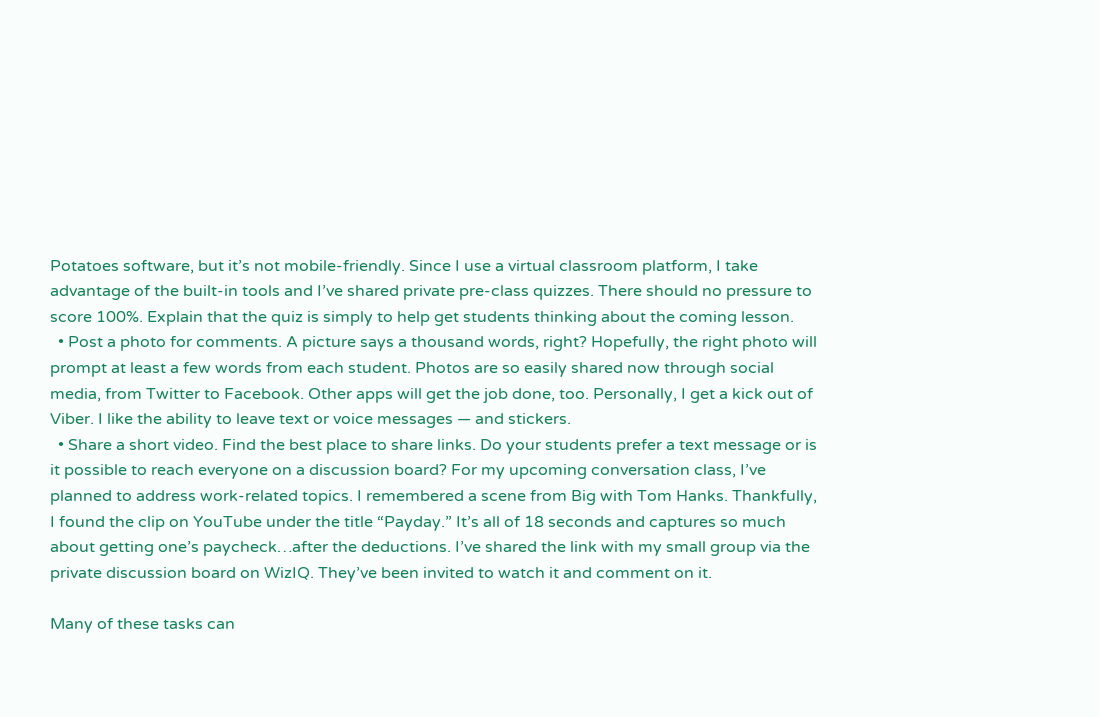Potatoes software, but it’s not mobile-friendly. Since I use a virtual classroom platform, I take advantage of the built-in tools and I’ve shared private pre-class quizzes. There should no pressure to score 100%. Explain that the quiz is simply to help get students thinking about the coming lesson.
  • Post a photo for comments. A picture says a thousand words, right? Hopefully, the right photo will prompt at least a few words from each student. Photos are so easily shared now through social media, from Twitter to Facebook. Other apps will get the job done, too. Personally, I get a kick out of Viber. I like the ability to leave text or voice messages — and stickers.
  • Share a short video. Find the best place to share links. Do your students prefer a text message or is it possible to reach everyone on a discussion board? For my upcoming conversation class, I’ve planned to address work-related topics. I remembered a scene from Big with Tom Hanks. Thankfully, I found the clip on YouTube under the title “Payday.” It’s all of 18 seconds and captures so much about getting one’s paycheck…after the deductions. I’ve shared the link with my small group via the private discussion board on WizIQ. They’ve been invited to watch it and comment on it.

Many of these tasks can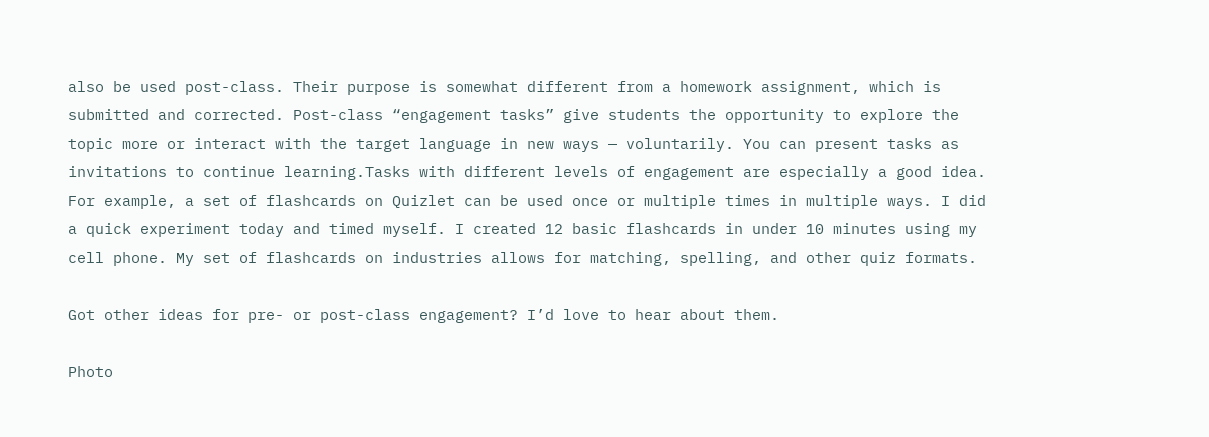also be used post-class. Their purpose is somewhat different from a homework assignment, which is submitted and corrected. Post-class “engagement tasks” give students the opportunity to explore the topic more or interact with the target language in new ways — voluntarily. You can present tasks as invitations to continue learning.Tasks with different levels of engagement are especially a good idea. For example, a set of flashcards on Quizlet can be used once or multiple times in multiple ways. I did a quick experiment today and timed myself. I created 12 basic flashcards in under 10 minutes using my cell phone. My set of flashcards on industries allows for matching, spelling, and other quiz formats.

Got other ideas for pre- or post-class engagement? I’d love to hear about them.

Photo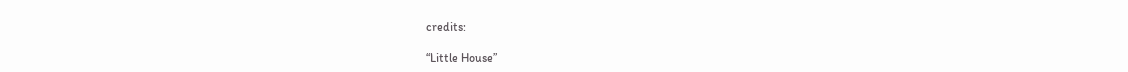credits:

“Little House”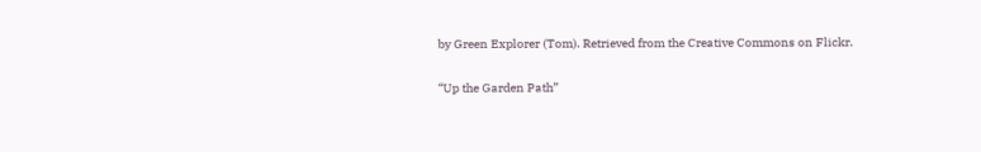by Green Explorer (Tom). Retrieved from the Creative Commons on Flickr.

“Up the Garden Path”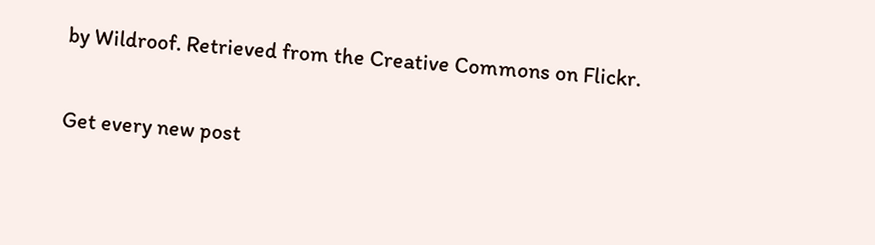by Wildroof. Retrieved from the Creative Commons on Flickr.


Get every new post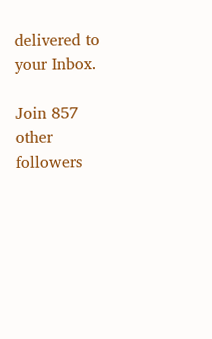delivered to your Inbox.

Join 857 other followers